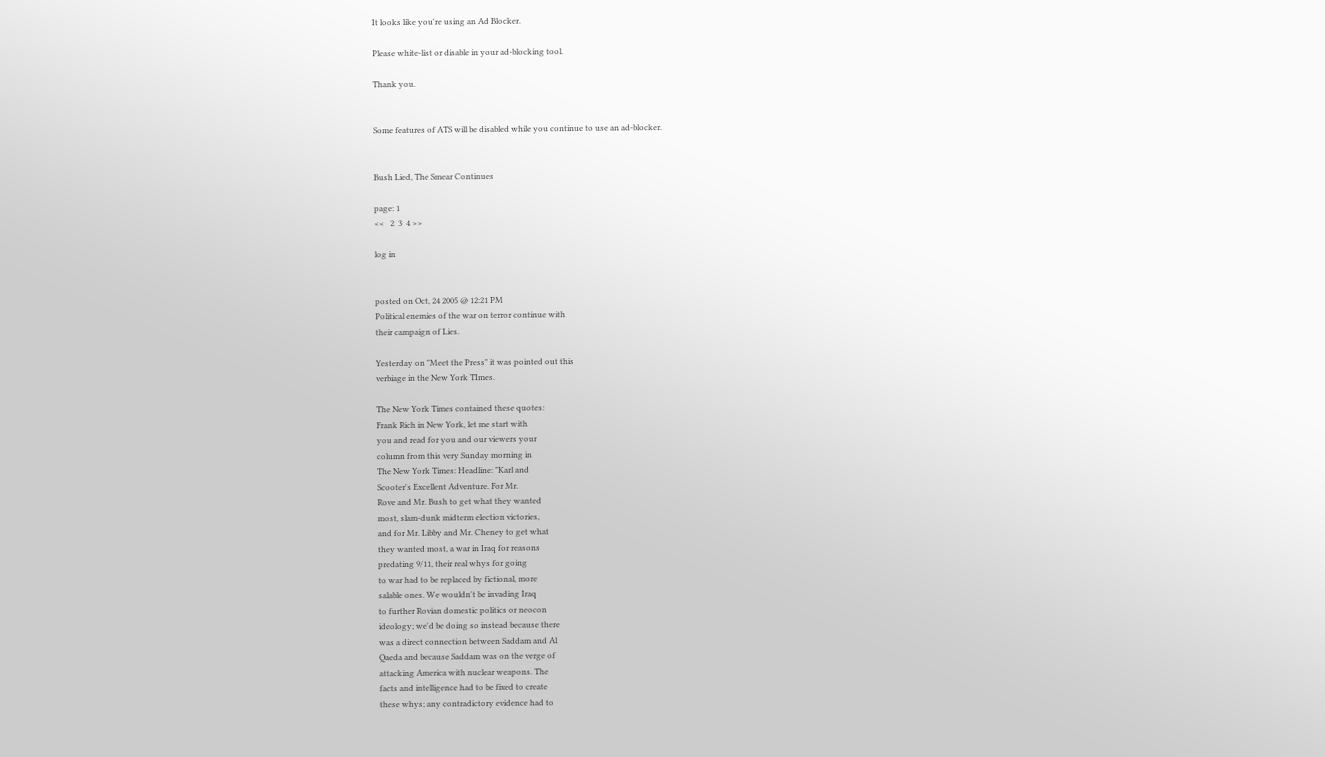It looks like you're using an Ad Blocker.

Please white-list or disable in your ad-blocking tool.

Thank you.


Some features of ATS will be disabled while you continue to use an ad-blocker.


Bush Lied, The Smear Continues

page: 1
<<   2  3  4 >>

log in


posted on Oct, 24 2005 @ 12:21 PM
Political enemies of the war on terror continue with
their campaign of Lies.

Yesterday on "Meet the Press" it was pointed out this
verbiage in the New York TImes.

The New York Times contained these quotes:
Frank Rich in New York, let me start with
you and read for you and our viewers your
column from this very Sunday morning in
The New York Times: Headline: "Karl and
Scooter's Excellent Adventure. For Mr.
Rove and Mr. Bush to get what they wanted
most, slam-dunk midterm election victories,
and for Mr. Libby and Mr. Cheney to get what
they wanted most, a war in Iraq for reasons
predating 9/11, their real whys for going
to war had to be replaced by fictional, more
salable ones. We wouldn't be invading Iraq
to further Rovian domestic politics or neocon
ideology; we'd be doing so instead because there
was a direct connection between Saddam and Al
Qaeda and because Saddam was on the verge of
attacking America with nuclear weapons. The
facts and intelligence had to be fixed to create
these whys; any contradictory evidence had to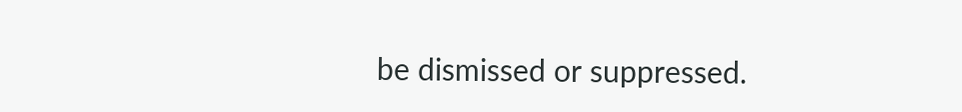be dismissed or suppressed.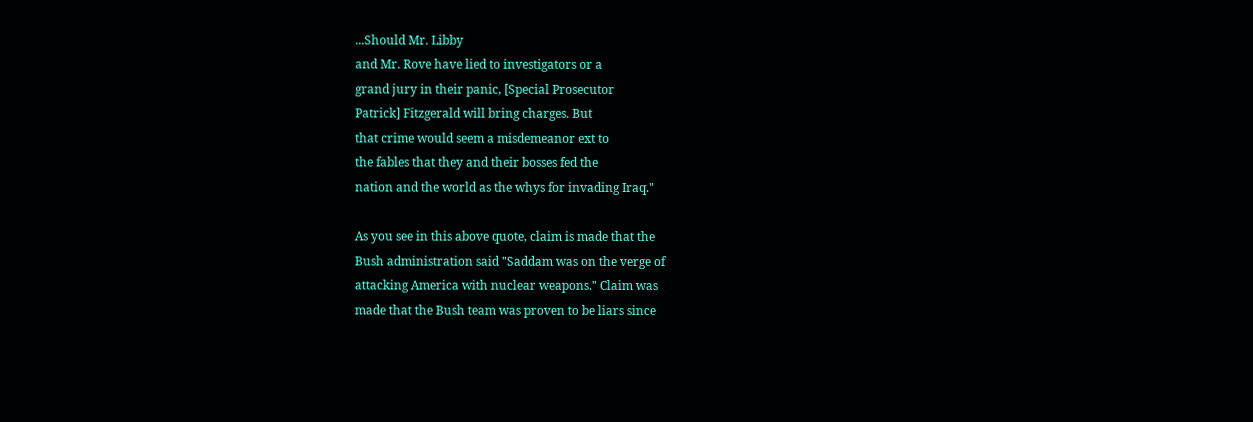...Should Mr. Libby
and Mr. Rove have lied to investigators or a
grand jury in their panic, [Special Prosecutor
Patrick] Fitzgerald will bring charges. But
that crime would seem a misdemeanor ext to
the fables that they and their bosses fed the
nation and the world as the whys for invading Iraq."

As you see in this above quote, claim is made that the
Bush administration said "Saddam was on the verge of
attacking America with nuclear weapons." Claim was
made that the Bush team was proven to be liars since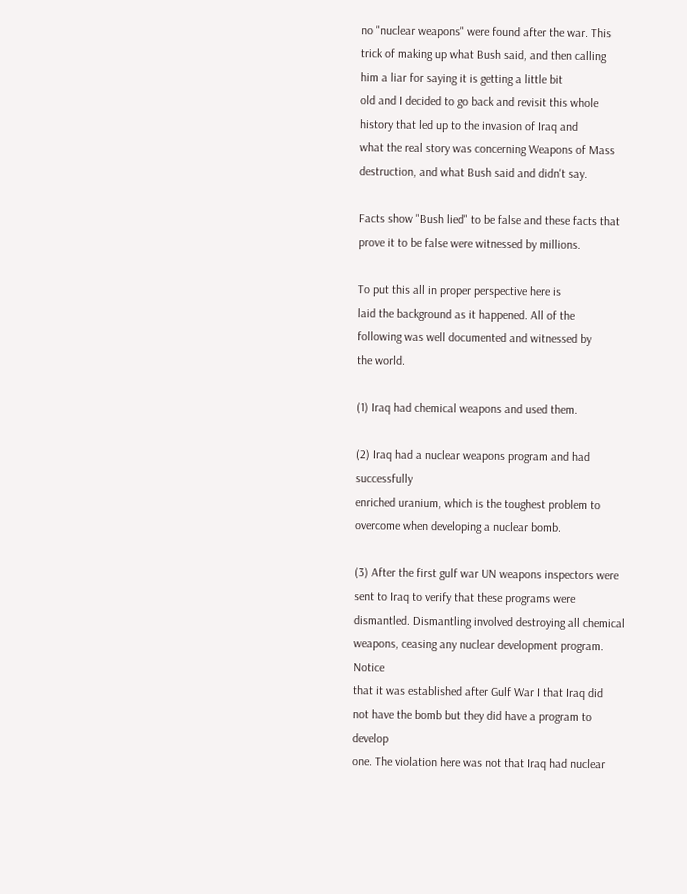no "nuclear weapons" were found after the war. This
trick of making up what Bush said, and then calling
him a liar for saying it is getting a little bit
old and I decided to go back and revisit this whole
history that led up to the invasion of Iraq and
what the real story was concerning Weapons of Mass
destruction, and what Bush said and didn't say.

Facts show "Bush lied" to be false and these facts that
prove it to be false were witnessed by millions.

To put this all in proper perspective here is
laid the background as it happened. All of the
following was well documented and witnessed by
the world.

(1) Iraq had chemical weapons and used them.

(2) Iraq had a nuclear weapons program and had successfully
enriched uranium, which is the toughest problem to
overcome when developing a nuclear bomb.

(3) After the first gulf war UN weapons inspectors were
sent to Iraq to verify that these programs were
dismantled. Dismantling involved destroying all chemical
weapons, ceasing any nuclear development program. Notice
that it was established after Gulf War I that Iraq did
not have the bomb but they did have a program to develop
one. The violation here was not that Iraq had nuclear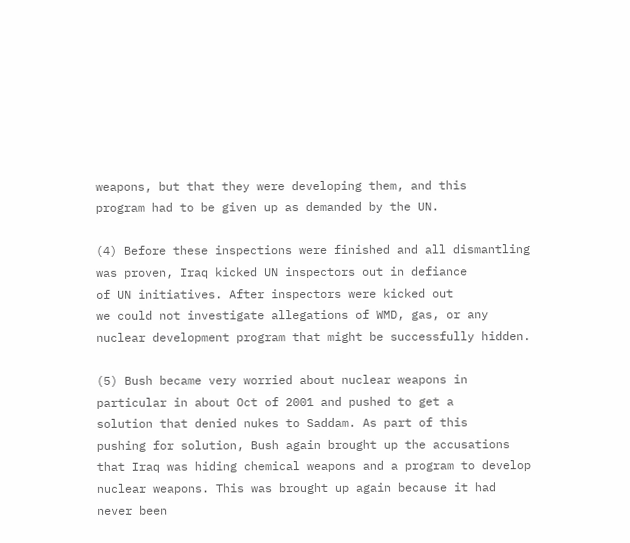weapons, but that they were developing them, and this
program had to be given up as demanded by the UN.

(4) Before these inspections were finished and all dismantling
was proven, Iraq kicked UN inspectors out in defiance
of UN initiatives. After inspectors were kicked out
we could not investigate allegations of WMD, gas, or any
nuclear development program that might be successfully hidden.

(5) Bush became very worried about nuclear weapons in
particular in about Oct of 2001 and pushed to get a
solution that denied nukes to Saddam. As part of this
pushing for solution, Bush again brought up the accusations
that Iraq was hiding chemical weapons and a program to develop
nuclear weapons. This was brought up again because it had
never been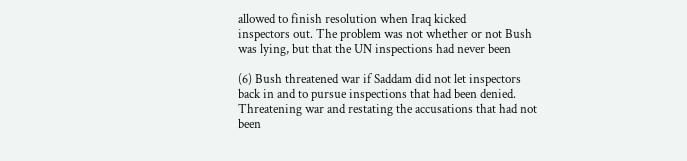allowed to finish resolution when Iraq kicked
inspectors out. The problem was not whether or not Bush
was lying, but that the UN inspections had never been

(6) Bush threatened war if Saddam did not let inspectors
back in and to pursue inspections that had been denied.
Threatening war and restating the accusations that had not
been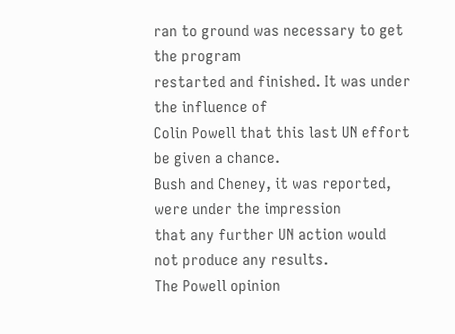ran to ground was necessary to get the program
restarted and finished. It was under the influence of
Colin Powell that this last UN effort be given a chance.
Bush and Cheney, it was reported, were under the impression
that any further UN action would not produce any results.
The Powell opinion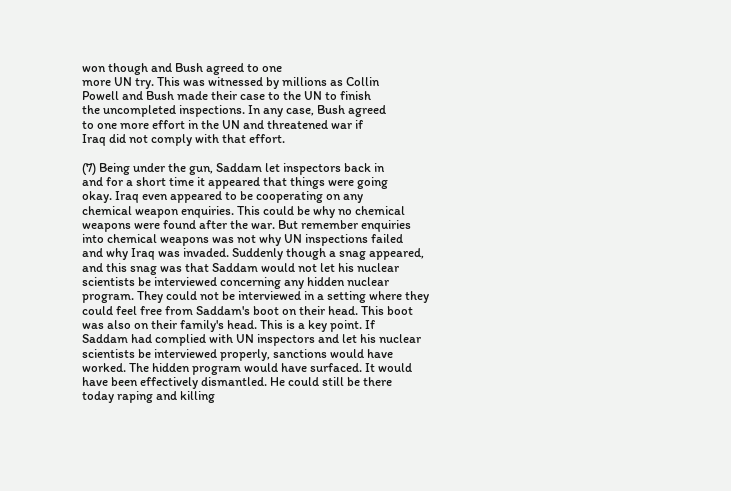won though and Bush agreed to one
more UN try. This was witnessed by millions as Collin
Powell and Bush made their case to the UN to finish
the uncompleted inspections. In any case, Bush agreed
to one more effort in the UN and threatened war if
Iraq did not comply with that effort.

(7) Being under the gun, Saddam let inspectors back in
and for a short time it appeared that things were going
okay. Iraq even appeared to be cooperating on any
chemical weapon enquiries. This could be why no chemical
weapons were found after the war. But remember enquiries
into chemical weapons was not why UN inspections failed
and why Iraq was invaded. Suddenly though a snag appeared,
and this snag was that Saddam would not let his nuclear
scientists be interviewed concerning any hidden nuclear
program. They could not be interviewed in a setting where they
could feel free from Saddam's boot on their head. This boot
was also on their family's head. This is a key point. If
Saddam had complied with UN inspectors and let his nuclear
scientists be interviewed properly, sanctions would have
worked. The hidden program would have surfaced. It would
have been effectively dismantled. He could still be there
today raping and killing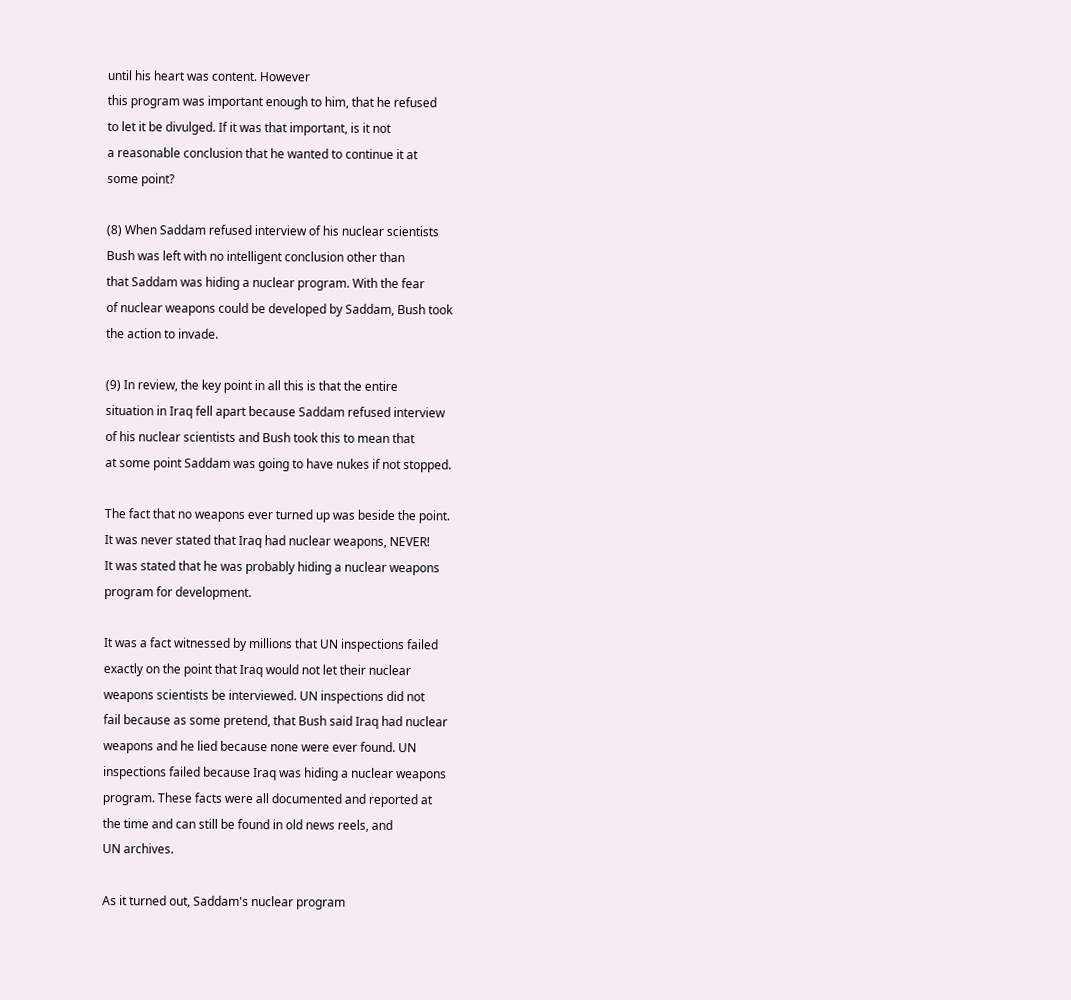until his heart was content. However
this program was important enough to him, that he refused
to let it be divulged. If it was that important, is it not
a reasonable conclusion that he wanted to continue it at
some point?

(8) When Saddam refused interview of his nuclear scientists
Bush was left with no intelligent conclusion other than
that Saddam was hiding a nuclear program. With the fear
of nuclear weapons could be developed by Saddam, Bush took
the action to invade.

(9) In review, the key point in all this is that the entire
situation in Iraq fell apart because Saddam refused interview
of his nuclear scientists and Bush took this to mean that
at some point Saddam was going to have nukes if not stopped.

The fact that no weapons ever turned up was beside the point.
It was never stated that Iraq had nuclear weapons, NEVER!
It was stated that he was probably hiding a nuclear weapons
program for development.

It was a fact witnessed by millions that UN inspections failed
exactly on the point that Iraq would not let their nuclear
weapons scientists be interviewed. UN inspections did not
fail because as some pretend, that Bush said Iraq had nuclear
weapons and he lied because none were ever found. UN
inspections failed because Iraq was hiding a nuclear weapons
program. These facts were all documented and reported at
the time and can still be found in old news reels, and
UN archives.

As it turned out, Saddam's nuclear program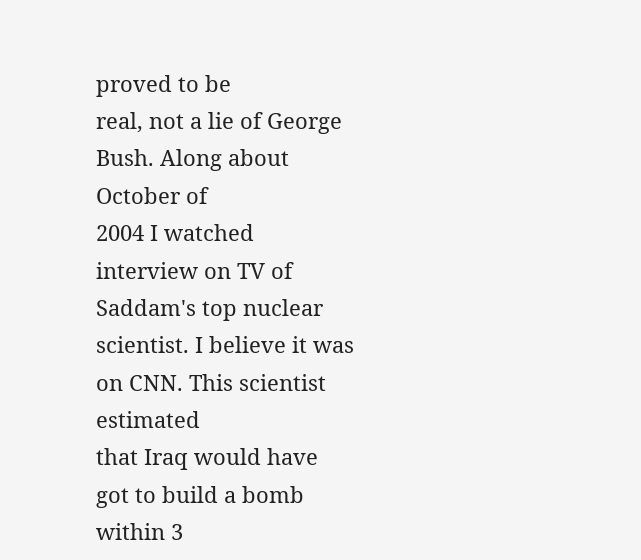proved to be
real, not a lie of George Bush. Along about October of
2004 I watched interview on TV of Saddam's top nuclear
scientist. I believe it was on CNN. This scientist estimated
that Iraq would have got to build a bomb within 3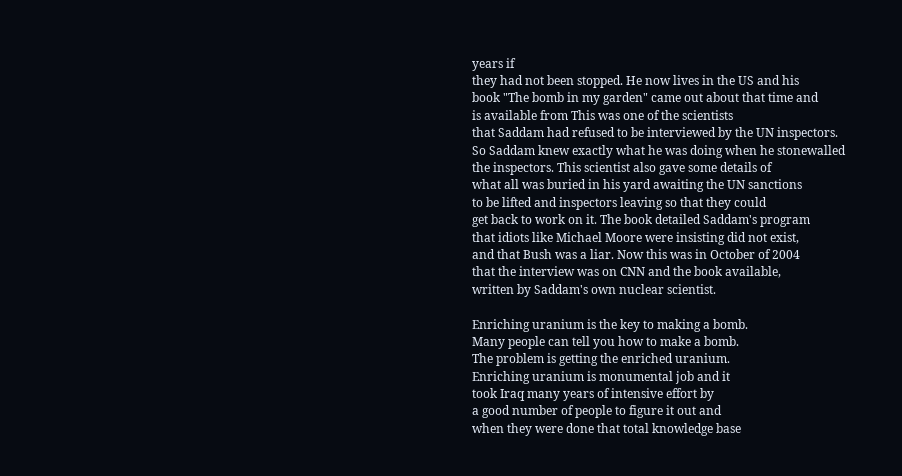years if
they had not been stopped. He now lives in the US and his
book "The bomb in my garden" came out about that time and
is available from This was one of the scientists
that Saddam had refused to be interviewed by the UN inspectors.
So Saddam knew exactly what he was doing when he stonewalled
the inspectors. This scientist also gave some details of
what all was buried in his yard awaiting the UN sanctions
to be lifted and inspectors leaving so that they could
get back to work on it. The book detailed Saddam's program
that idiots like Michael Moore were insisting did not exist,
and that Bush was a liar. Now this was in October of 2004
that the interview was on CNN and the book available,
written by Saddam's own nuclear scientist.

Enriching uranium is the key to making a bomb.
Many people can tell you how to make a bomb.
The problem is getting the enriched uranium.
Enriching uranium is monumental job and it
took Iraq many years of intensive effort by
a good number of people to figure it out and
when they were done that total knowledge base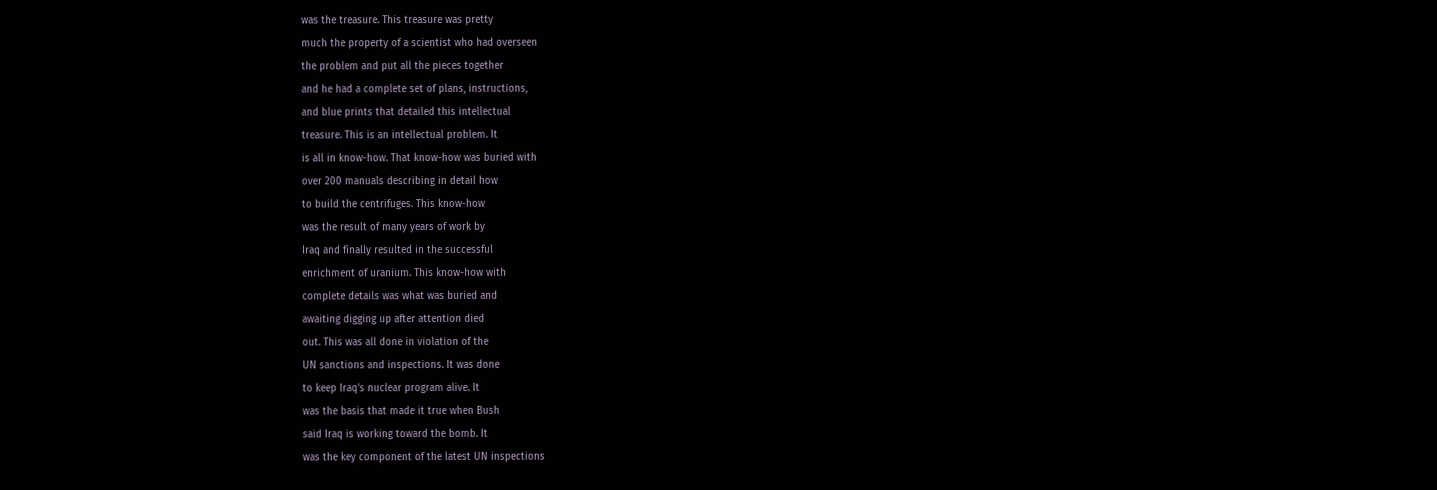was the treasure. This treasure was pretty
much the property of a scientist who had overseen
the problem and put all the pieces together
and he had a complete set of plans, instructions,
and blue prints that detailed this intellectual
treasure. This is an intellectual problem. It
is all in know-how. That know-how was buried with
over 200 manuals describing in detail how
to build the centrifuges. This know-how
was the result of many years of work by
Iraq and finally resulted in the successful
enrichment of uranium. This know-how with
complete details was what was buried and
awaiting digging up after attention died
out. This was all done in violation of the
UN sanctions and inspections. It was done
to keep Iraq's nuclear program alive. It
was the basis that made it true when Bush
said Iraq is working toward the bomb. It
was the key component of the latest UN inspections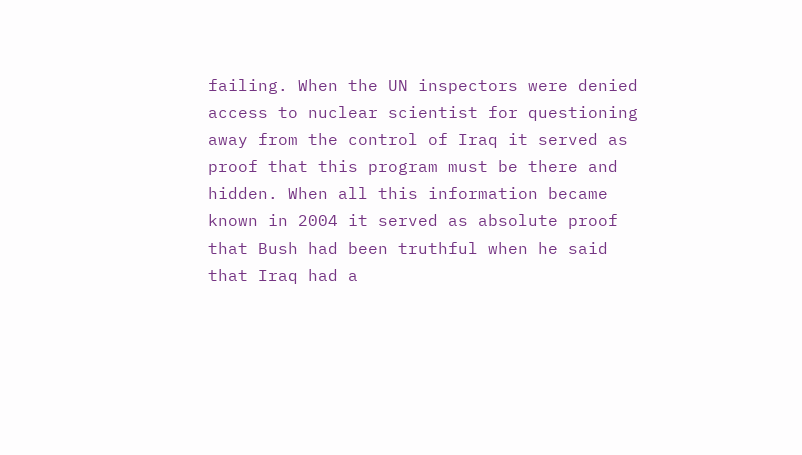failing. When the UN inspectors were denied
access to nuclear scientist for questioning
away from the control of Iraq it served as
proof that this program must be there and
hidden. When all this information became
known in 2004 it served as absolute proof
that Bush had been truthful when he said
that Iraq had a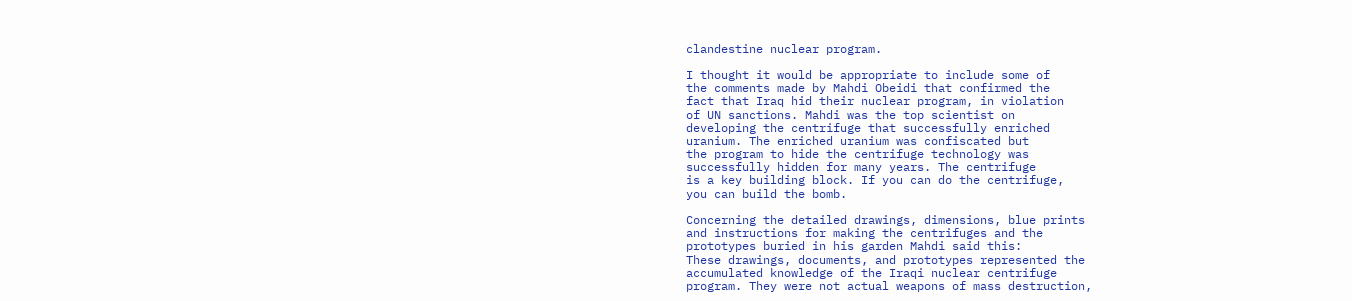clandestine nuclear program.

I thought it would be appropriate to include some of
the comments made by Mahdi Obeidi that confirmed the
fact that Iraq hid their nuclear program, in violation
of UN sanctions. Mahdi was the top scientist on
developing the centrifuge that successfully enriched
uranium. The enriched uranium was confiscated but
the program to hide the centrifuge technology was
successfully hidden for many years. The centrifuge
is a key building block. If you can do the centrifuge,
you can build the bomb.

Concerning the detailed drawings, dimensions, blue prints
and instructions for making the centrifuges and the
prototypes buried in his garden Mahdi said this:
These drawings, documents, and prototypes represented the
accumulated knowledge of the Iraqi nuclear centrifuge
program. They were not actual weapons of mass destruction,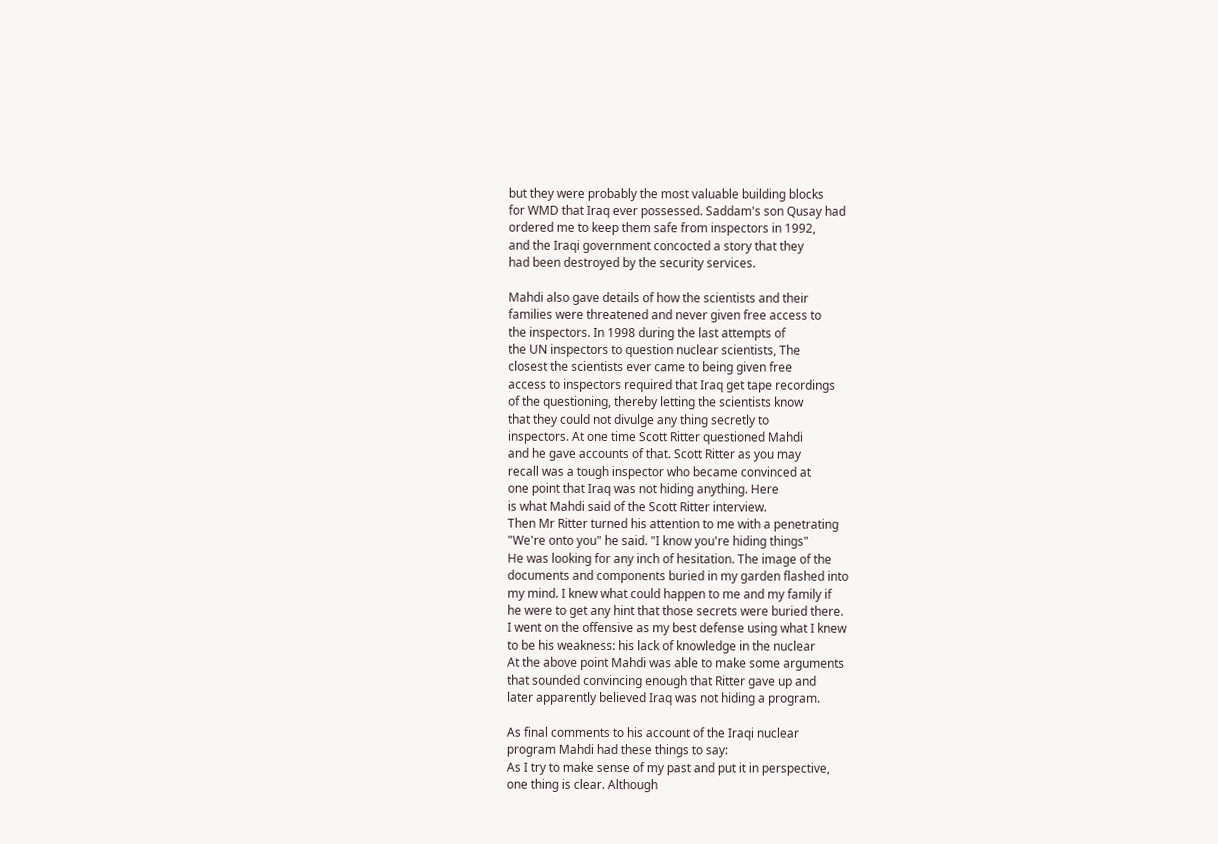but they were probably the most valuable building blocks
for WMD that Iraq ever possessed. Saddam's son Qusay had
ordered me to keep them safe from inspectors in 1992,
and the Iraqi government concocted a story that they
had been destroyed by the security services.

Mahdi also gave details of how the scientists and their
families were threatened and never given free access to
the inspectors. In 1998 during the last attempts of
the UN inspectors to question nuclear scientists, The
closest the scientists ever came to being given free
access to inspectors required that Iraq get tape recordings
of the questioning, thereby letting the scientists know
that they could not divulge any thing secretly to
inspectors. At one time Scott Ritter questioned Mahdi
and he gave accounts of that. Scott Ritter as you may
recall was a tough inspector who became convinced at
one point that Iraq was not hiding anything. Here
is what Mahdi said of the Scott Ritter interview.
Then Mr Ritter turned his attention to me with a penetrating
"We're onto you" he said. "I know you're hiding things"
He was looking for any inch of hesitation. The image of the
documents and components buried in my garden flashed into
my mind. I knew what could happen to me and my family if
he were to get any hint that those secrets were buried there.
I went on the offensive as my best defense using what I knew
to be his weakness: his lack of knowledge in the nuclear
At the above point Mahdi was able to make some arguments
that sounded convincing enough that Ritter gave up and
later apparently believed Iraq was not hiding a program.

As final comments to his account of the Iraqi nuclear
program Mahdi had these things to say:
As I try to make sense of my past and put it in perspective,
one thing is clear. Although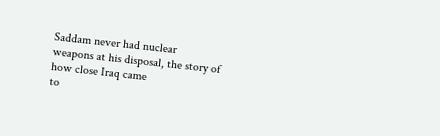Saddam never had nuclear
weapons at his disposal, the story of how close Iraq came
to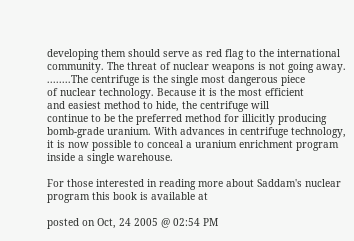developing them should serve as red flag to the international
community. The threat of nuclear weapons is not going away.
........The centrifuge is the single most dangerous piece
of nuclear technology. Because it is the most efficient
and easiest method to hide, the centrifuge will
continue to be the preferred method for illicitly producing
bomb-grade uranium. With advances in centrifuge technology,
it is now possible to conceal a uranium enrichment program
inside a single warehouse.

For those interested in reading more about Saddam's nuclear
program this book is available at

posted on Oct, 24 2005 @ 02:54 PM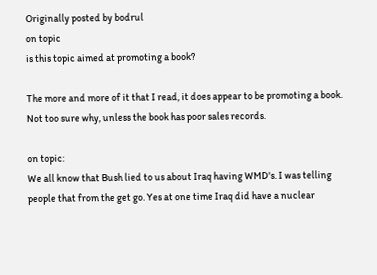Originally posted by bodrul
on topic
is this topic aimed at promoting a book?

The more and more of it that I read, it does appear to be promoting a book. Not too sure why, unless the book has poor sales records.

on topic:
We all know that Bush lied to us about Iraq having WMD's. I was telling people that from the get go. Yes at one time Iraq did have a nuclear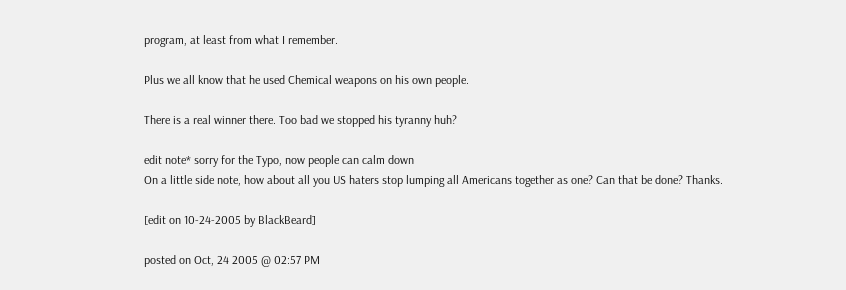program, at least from what I remember.

Plus we all know that he used Chemical weapons on his own people.

There is a real winner there. Too bad we stopped his tyranny huh?

edit note* sorry for the Typo, now people can calm down
On a little side note, how about all you US haters stop lumping all Americans together as one? Can that be done? Thanks.

[edit on 10-24-2005 by BlackBeard]

posted on Oct, 24 2005 @ 02:57 PM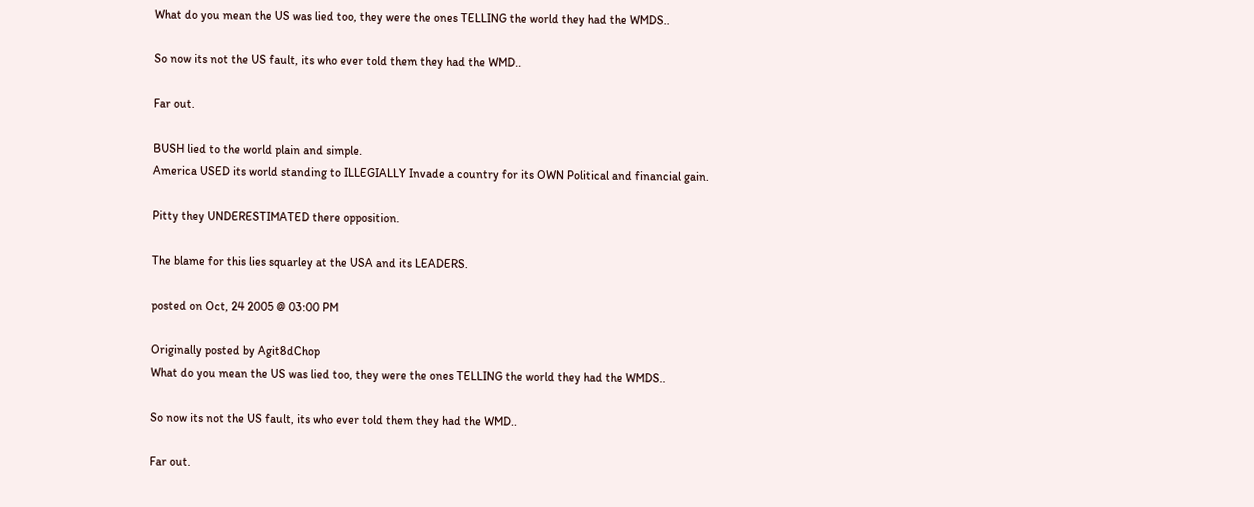What do you mean the US was lied too, they were the ones TELLING the world they had the WMDS..

So now its not the US fault, its who ever told them they had the WMD..

Far out.

BUSH lied to the world plain and simple.
America USED its world standing to ILLEGIALLY Invade a country for its OWN Political and financial gain.

Pitty they UNDERESTIMATED there opposition.

The blame for this lies squarley at the USA and its LEADERS.

posted on Oct, 24 2005 @ 03:00 PM

Originally posted by Agit8dChop
What do you mean the US was lied too, they were the ones TELLING the world they had the WMDS..

So now its not the US fault, its who ever told them they had the WMD..

Far out.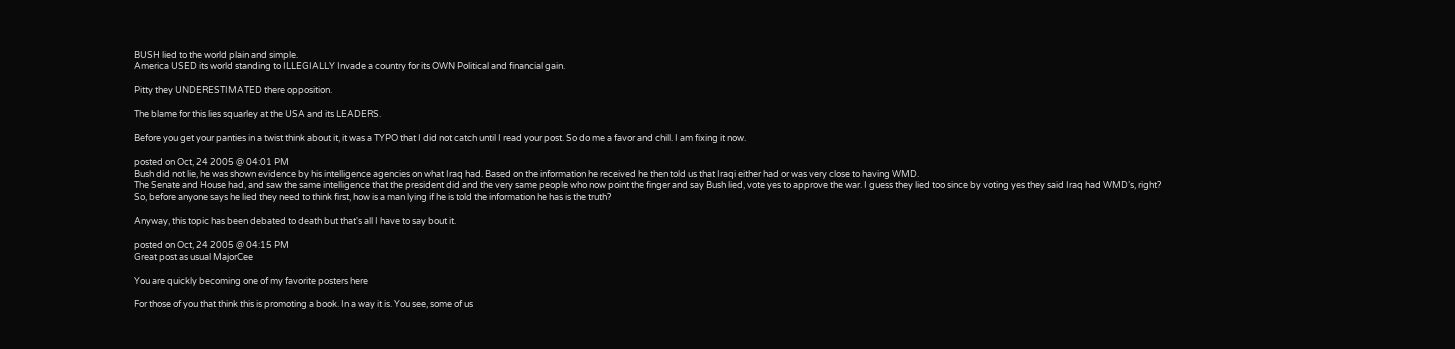BUSH lied to the world plain and simple.
America USED its world standing to ILLEGIALLY Invade a country for its OWN Political and financial gain.

Pitty they UNDERESTIMATED there opposition.

The blame for this lies squarley at the USA and its LEADERS.

Before you get your panties in a twist think about it, it was a TYPO that I did not catch until I read your post. So do me a favor and chill. I am fixing it now.

posted on Oct, 24 2005 @ 04:01 PM
Bush did not lie, he was shown evidence by his intelligence agencies on what Iraq had. Based on the information he received he then told us that Iraqi either had or was very close to having WMD.
The Senate and House had, and saw the same intelligence that the president did and the very same people who now point the finger and say Bush lied, vote yes to approve the war. I guess they lied too since by voting yes they said Iraq had WMD’s, right?
So, before anyone says he lied they need to think first, how is a man lying if he is told the information he has is the truth?

Anyway, this topic has been debated to death but that's all I have to say bout it.

posted on Oct, 24 2005 @ 04:15 PM
Great post as usual MajorCee

You are quickly becoming one of my favorite posters here

For those of you that think this is promoting a book. In a way it is. You see, some of us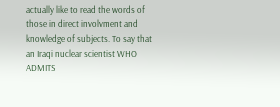actually like to read the words of those in direct involvment and knowledge of subjects. To say that an Iraqi nuclear scientist WHO ADMITS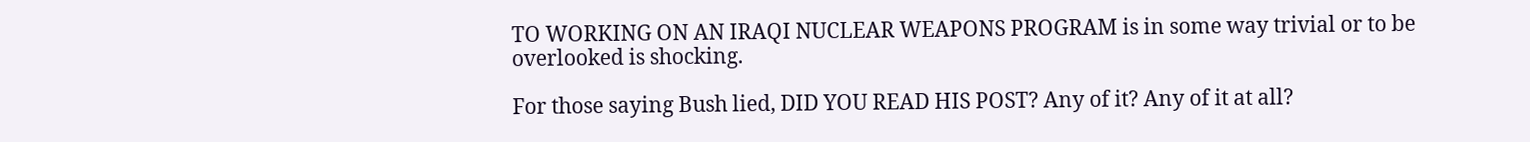TO WORKING ON AN IRAQI NUCLEAR WEAPONS PROGRAM is in some way trivial or to be overlooked is shocking.

For those saying Bush lied, DID YOU READ HIS POST? Any of it? Any of it at all?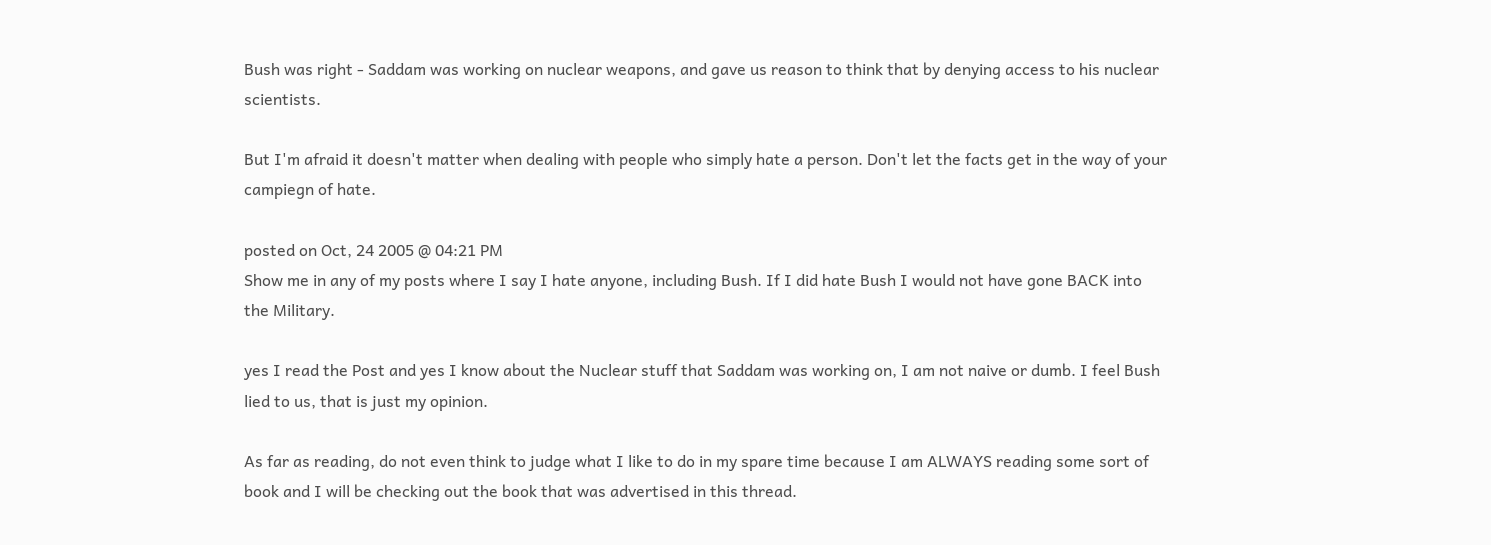Bush was right - Saddam was working on nuclear weapons, and gave us reason to think that by denying access to his nuclear scientists.

But I'm afraid it doesn't matter when dealing with people who simply hate a person. Don't let the facts get in the way of your campiegn of hate.

posted on Oct, 24 2005 @ 04:21 PM
Show me in any of my posts where I say I hate anyone, including Bush. If I did hate Bush I would not have gone BACK into the Military.

yes I read the Post and yes I know about the Nuclear stuff that Saddam was working on, I am not naive or dumb. I feel Bush lied to us, that is just my opinion.

As far as reading, do not even think to judge what I like to do in my spare time because I am ALWAYS reading some sort of book and I will be checking out the book that was advertised in this thread.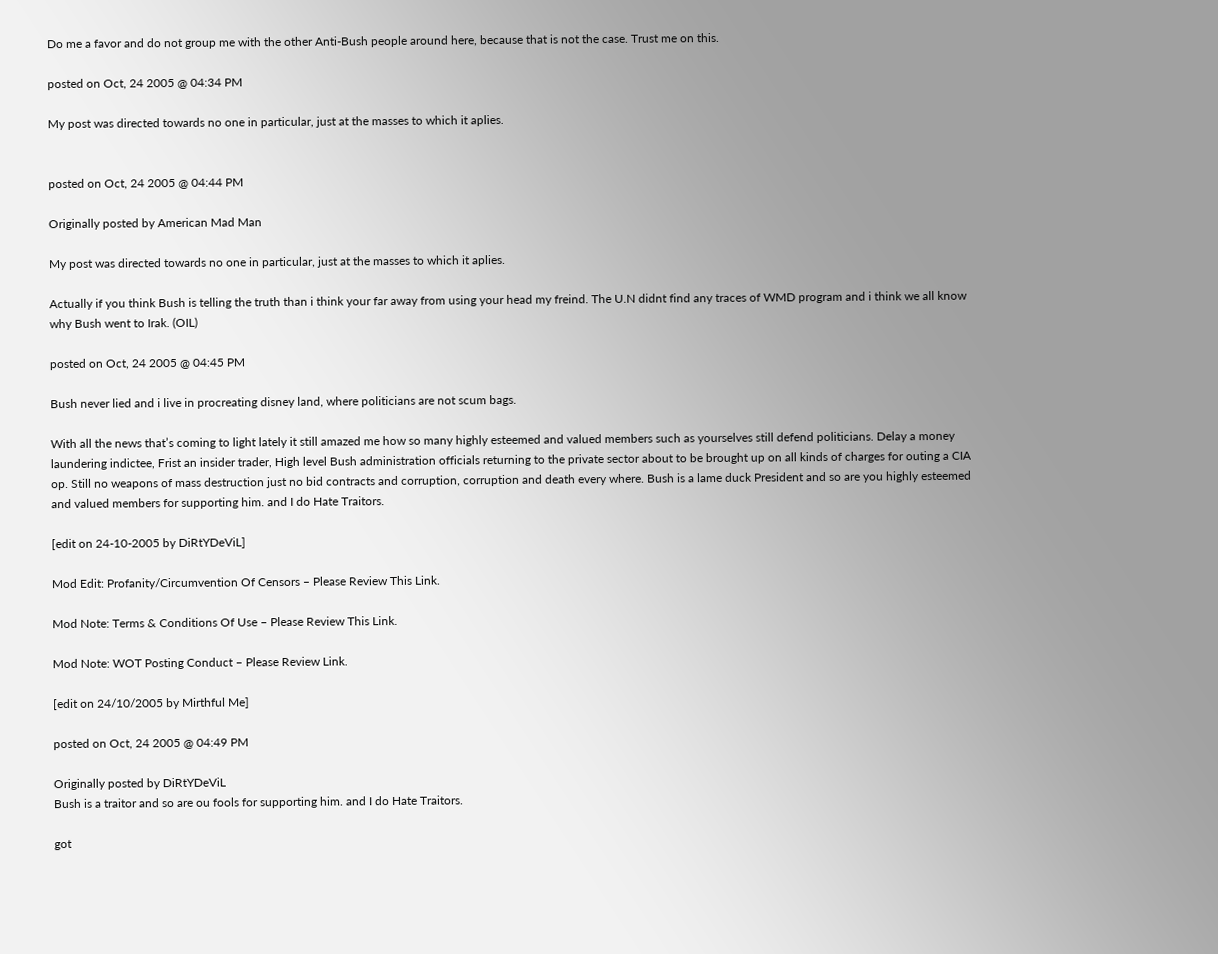Do me a favor and do not group me with the other Anti-Bush people around here, because that is not the case. Trust me on this.

posted on Oct, 24 2005 @ 04:34 PM

My post was directed towards no one in particular, just at the masses to which it aplies.


posted on Oct, 24 2005 @ 04:44 PM

Originally posted by American Mad Man

My post was directed towards no one in particular, just at the masses to which it aplies.

Actually if you think Bush is telling the truth than i think your far away from using your head my freind. The U.N didnt find any traces of WMD program and i think we all know why Bush went to Irak. (OIL)

posted on Oct, 24 2005 @ 04:45 PM

Bush never lied and i live in procreating disney land, where politicians are not scum bags.

With all the news that’s coming to light lately it still amazed me how so many highly esteemed and valued members such as yourselves still defend politicians. Delay a money laundering indictee, Frist an insider trader, High level Bush administration officials returning to the private sector about to be brought up on all kinds of charges for outing a CIA op. Still no weapons of mass destruction just no bid contracts and corruption, corruption and death every where. Bush is a lame duck President and so are you highly esteemed and valued members for supporting him. and I do Hate Traitors.

[edit on 24-10-2005 by DiRtYDeViL]

Mod Edit: Profanity/Circumvention Of Censors – Please Review This Link.

Mod Note: Terms & Conditions Of Use – Please Review This Link.

Mod Note: WOT Posting Conduct – Please Review Link.

[edit on 24/10/2005 by Mirthful Me]

posted on Oct, 24 2005 @ 04:49 PM

Originally posted by DiRtYDeViL
Bush is a traitor and so are ou fools for supporting him. and I do Hate Traitors.

got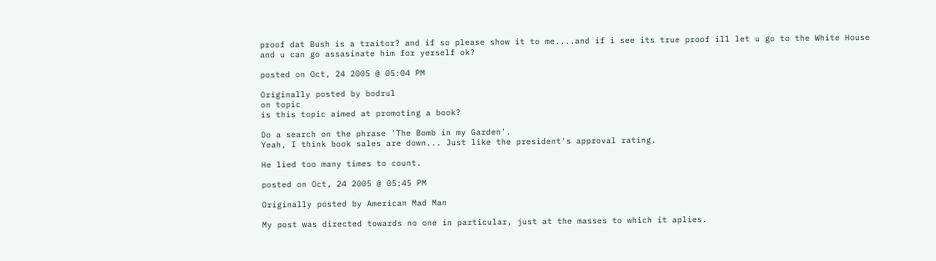proof dat Bush is a traitor? and if so please show it to me....and if i see its true proof ill let u go to the White House and u can go assasinate him for yerself ok?

posted on Oct, 24 2005 @ 05:04 PM

Originally posted by bodrul
on topic
is this topic aimed at promoting a book?

Do a search on the phrase 'The Bomb in my Garden'.
Yeah, I think book sales are down... Just like the president's approval rating.

He lied too many times to count.

posted on Oct, 24 2005 @ 05:45 PM

Originally posted by American Mad Man

My post was directed towards no one in particular, just at the masses to which it aplies.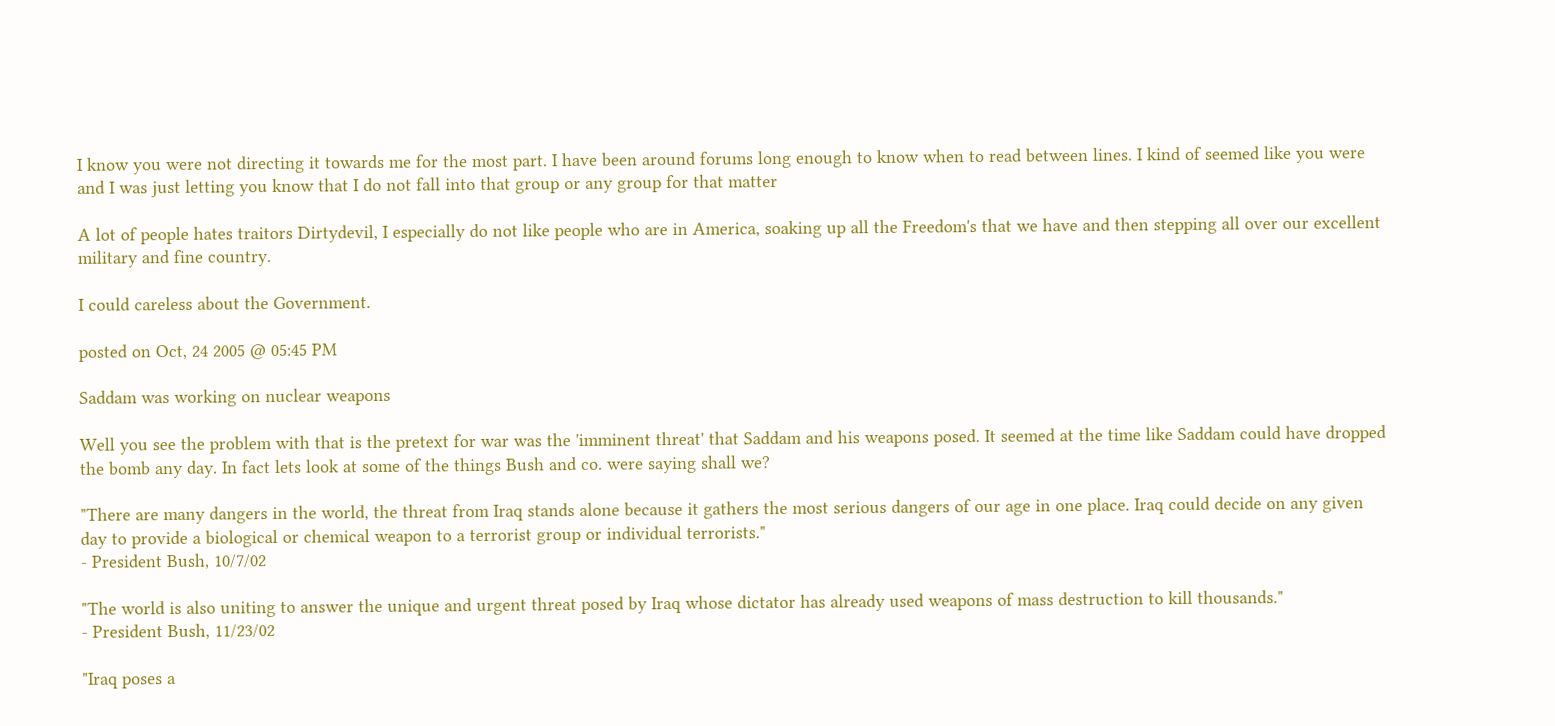I know you were not directing it towards me for the most part. I have been around forums long enough to know when to read between lines. I kind of seemed like you were and I was just letting you know that I do not fall into that group or any group for that matter

A lot of people hates traitors Dirtydevil, I especially do not like people who are in America, soaking up all the Freedom's that we have and then stepping all over our excellent military and fine country.

I could careless about the Government.

posted on Oct, 24 2005 @ 05:45 PM

Saddam was working on nuclear weapons

Well you see the problem with that is the pretext for war was the 'imminent threat' that Saddam and his weapons posed. It seemed at the time like Saddam could have dropped the bomb any day. In fact lets look at some of the things Bush and co. were saying shall we?

"There are many dangers in the world, the threat from Iraq stands alone because it gathers the most serious dangers of our age in one place. Iraq could decide on any given day to provide a biological or chemical weapon to a terrorist group or individual terrorists."
- President Bush, 10/7/02

"The world is also uniting to answer the unique and urgent threat posed by Iraq whose dictator has already used weapons of mass destruction to kill thousands."
- President Bush, 11/23/02

"Iraq poses a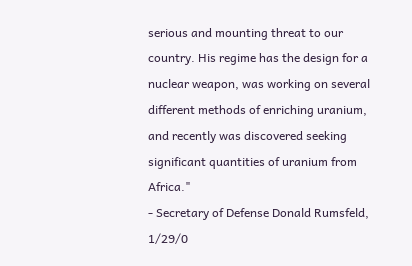serious and mounting threat to our country. His regime has the design for a nuclear weapon, was working on several different methods of enriching uranium, and recently was discovered seeking significant quantities of uranium from Africa."
- Secretary of Defense Donald Rumsfeld, 1/29/0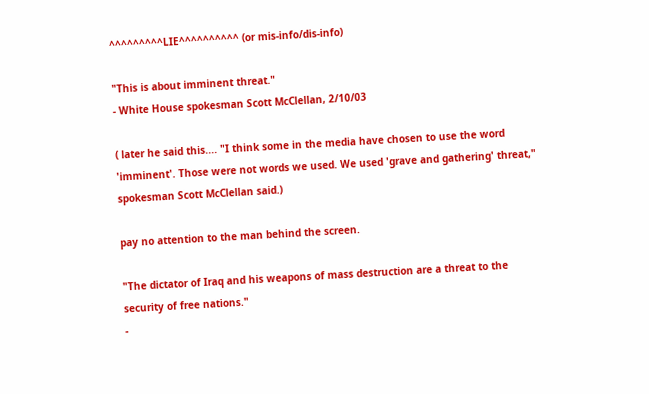^^^^^^^^^LIE^^^^^^^^^^ (or mis-info/dis-info)

"This is about imminent threat."
- White House spokesman Scott McClellan, 2/10/03

( later he said this.... "I think some in the media have chosen to use the word 'imminent'. Those were not words we used. We used 'grave and gathering' threat," spokesman Scott McClellan said.)

pay no attention to the man behind the screen.

"The dictator of Iraq and his weapons of mass destruction are a threat to the security of free nations."
-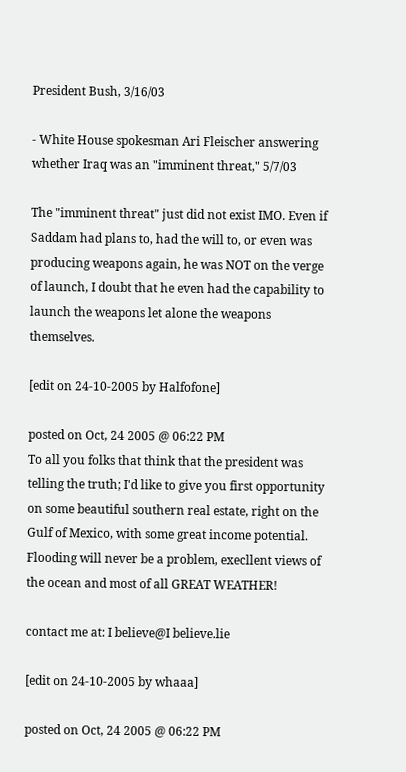President Bush, 3/16/03

- White House spokesman Ari Fleischer answering whether Iraq was an "imminent threat," 5/7/03

The "imminent threat" just did not exist IMO. Even if Saddam had plans to, had the will to, or even was producing weapons again, he was NOT on the verge of launch, I doubt that he even had the capability to launch the weapons let alone the weapons themselves.

[edit on 24-10-2005 by Halfofone]

posted on Oct, 24 2005 @ 06:22 PM
To all you folks that think that the president was telling the truth; I'd like to give you first opportunity on some beautiful southern real estate, right on the Gulf of Mexico, with some great income potential. Flooding will never be a problem, execllent views of the ocean and most of all GREAT WEATHER!

contact me at: I believe@I believe.lie

[edit on 24-10-2005 by whaaa]

posted on Oct, 24 2005 @ 06:22 PM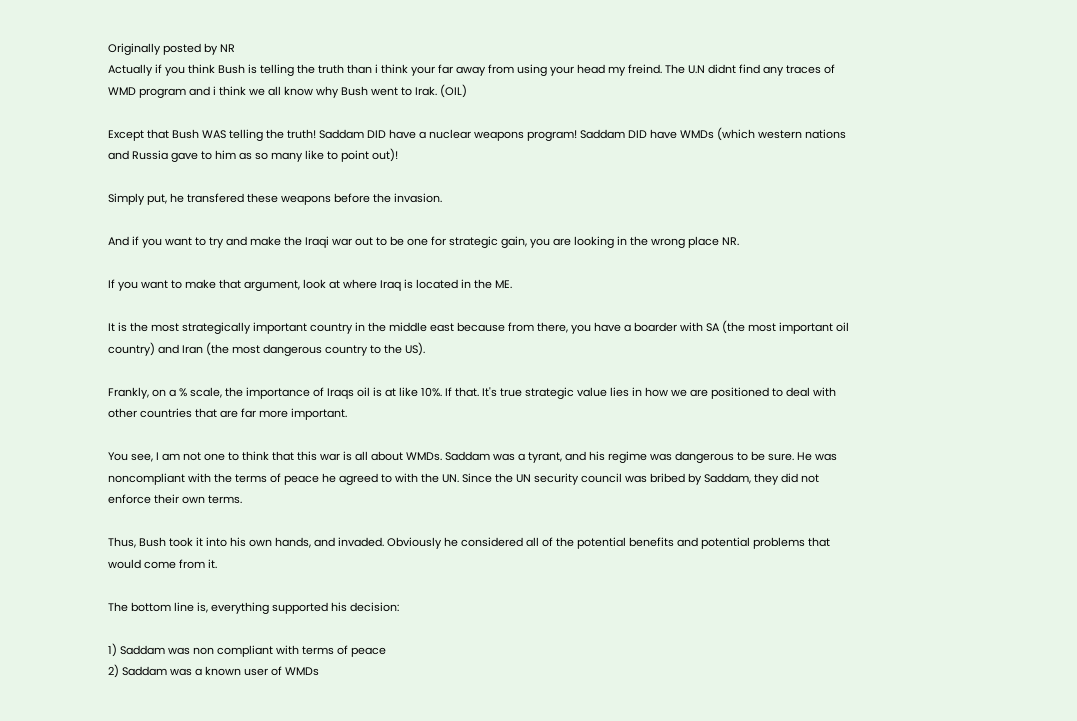Originally posted by NR
Actually if you think Bush is telling the truth than i think your far away from using your head my freind. The U.N didnt find any traces of WMD program and i think we all know why Bush went to Irak. (OIL)

Except that Bush WAS telling the truth! Saddam DID have a nuclear weapons program! Saddam DID have WMDs (which western nations and Russia gave to him as so many like to point out)!

Simply put, he transfered these weapons before the invasion.

And if you want to try and make the Iraqi war out to be one for strategic gain, you are looking in the wrong place NR.

If you want to make that argument, look at where Iraq is located in the ME.

It is the most strategically important country in the middle east because from there, you have a boarder with SA (the most important oil country) and Iran (the most dangerous country to the US).

Frankly, on a % scale, the importance of Iraqs oil is at like 10%. If that. It's true strategic value lies in how we are positioned to deal with other countries that are far more important.

You see, I am not one to think that this war is all about WMDs. Saddam was a tyrant, and his regime was dangerous to be sure. He was noncompliant with the terms of peace he agreed to with the UN. Since the UN security council was bribed by Saddam, they did not enforce their own terms.

Thus, Bush took it into his own hands, and invaded. Obviously he considered all of the potential benefits and potential problems that would come from it.

The bottom line is, everything supported his decision:

1) Saddam was non compliant with terms of peace
2) Saddam was a known user of WMDs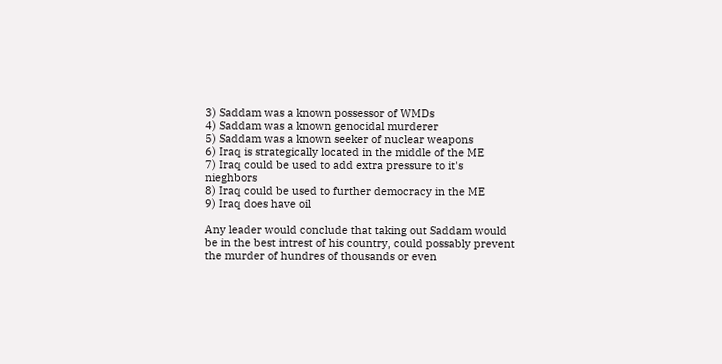3) Saddam was a known possessor of WMDs
4) Saddam was a known genocidal murderer
5) Saddam was a known seeker of nuclear weapons
6) Iraq is strategically located in the middle of the ME
7) Iraq could be used to add extra pressure to it's nieghbors
8) Iraq could be used to further democracy in the ME
9) Iraq does have oil

Any leader would conclude that taking out Saddam would be in the best intrest of his country, could possably prevent the murder of hundres of thousands or even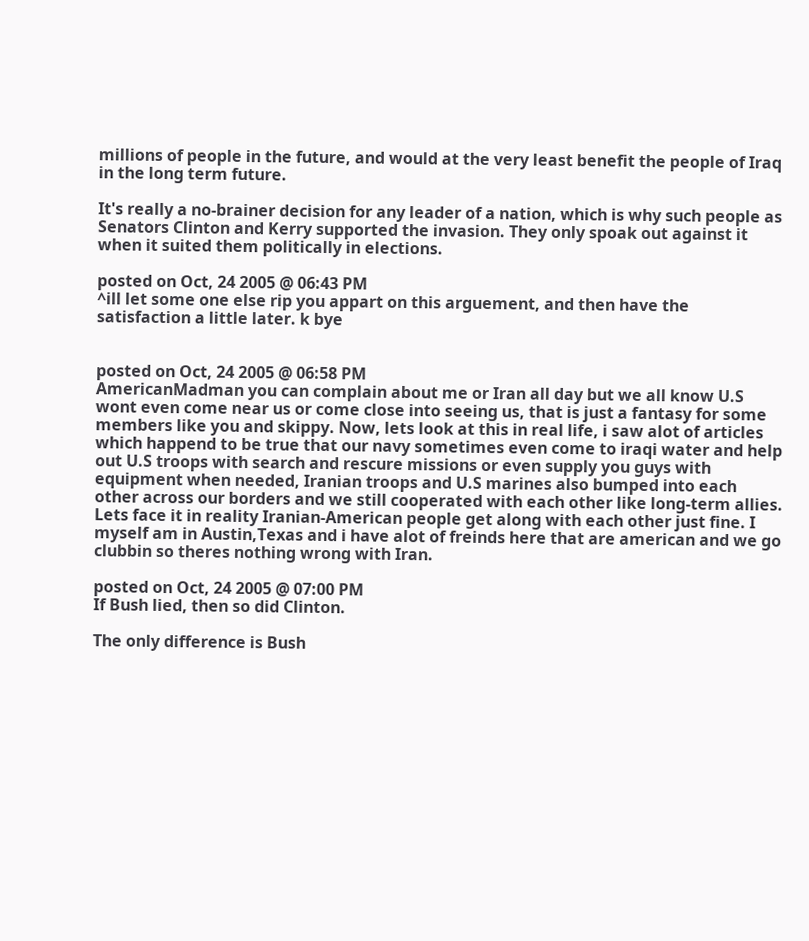millions of people in the future, and would at the very least benefit the people of Iraq in the long term future.

It's really a no-brainer decision for any leader of a nation, which is why such people as Senators Clinton and Kerry supported the invasion. They only spoak out against it when it suited them politically in elections.

posted on Oct, 24 2005 @ 06:43 PM
^ill let some one else rip you appart on this arguement, and then have the satisfaction a little later. k bye


posted on Oct, 24 2005 @ 06:58 PM
AmericanMadman you can complain about me or Iran all day but we all know U.S wont even come near us or come close into seeing us, that is just a fantasy for some members like you and skippy. Now, lets look at this in real life, i saw alot of articles which happend to be true that our navy sometimes even come to iraqi water and help out U.S troops with search and rescure missions or even supply you guys with equipment when needed, Iranian troops and U.S marines also bumped into each other across our borders and we still cooperated with each other like long-term allies. Lets face it in reality Iranian-American people get along with each other just fine. I myself am in Austin,Texas and i have alot of freinds here that are american and we go clubbin so theres nothing wrong with Iran.

posted on Oct, 24 2005 @ 07:00 PM
If Bush lied, then so did Clinton.

The only difference is Bush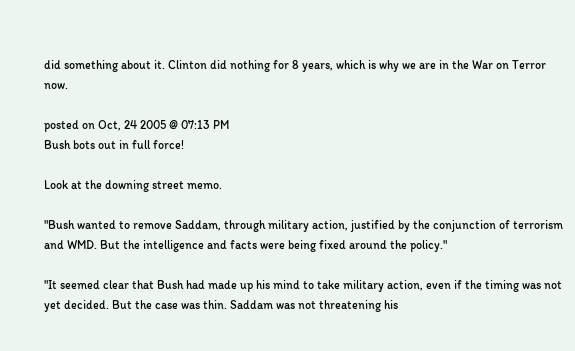did something about it. Clinton did nothing for 8 years, which is why we are in the War on Terror now.

posted on Oct, 24 2005 @ 07:13 PM
Bush bots out in full force!

Look at the downing street memo.

"Bush wanted to remove Saddam, through military action, justified by the conjunction of terrorism and WMD. But the intelligence and facts were being fixed around the policy."

"It seemed clear that Bush had made up his mind to take military action, even if the timing was not yet decided. But the case was thin. Saddam was not threatening his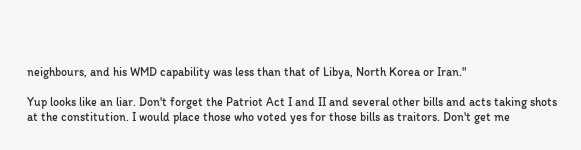neighbours, and his WMD capability was less than that of Libya, North Korea or Iran."

Yup looks like an liar. Don't forget the Patriot Act I and II and several other bills and acts taking shots at the constitution. I would place those who voted yes for those bills as traitors. Don't get me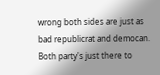wrong both sides are just as bad republicrat and democan. Both party's just there to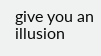give you an illusion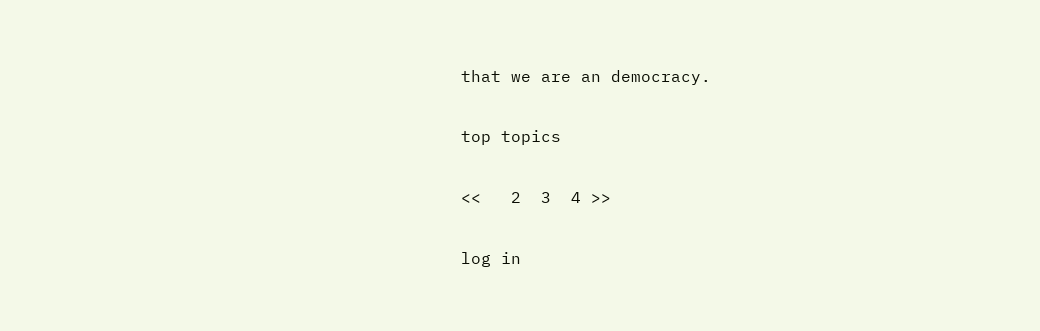that we are an democracy.

top topics

<<   2  3  4 >>

log in